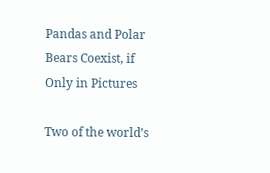Pandas and Polar Bears Coexist, if Only in Pictures

Two of the world’s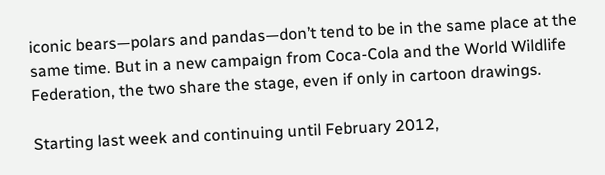iconic bears—polars and pandas—don’t tend to be in the same place at the same time. But in a new campaign from Coca-Cola and the World Wildlife Federation, the two share the stage, even if only in cartoon drawings.

Starting last week and continuing until February 2012,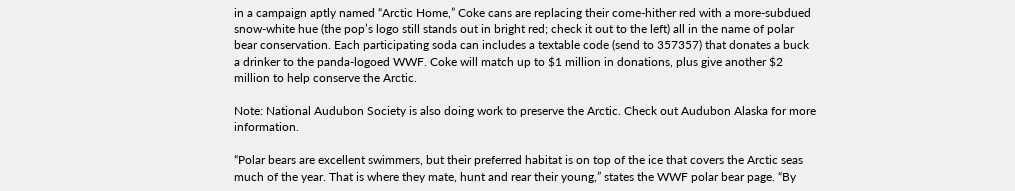in a campaign aptly named “Arctic Home,” Coke cans are replacing their come-hither red with a more-subdued snow-white hue (the pop’s logo still stands out in bright red; check it out to the left) all in the name of polar bear conservation. Each participating soda can includes a textable code (send to 357357) that donates a buck a drinker to the panda-logoed WWF. Coke will match up to $1 million in donations, plus give another $2 million to help conserve the Arctic.

Note: National Audubon Society is also doing work to preserve the Arctic. Check out Audubon Alaska for more information.

“Polar bears are excellent swimmers, but their preferred habitat is on top of the ice that covers the Arctic seas much of the year. That is where they mate, hunt and rear their young,” states the WWF polar bear page. “By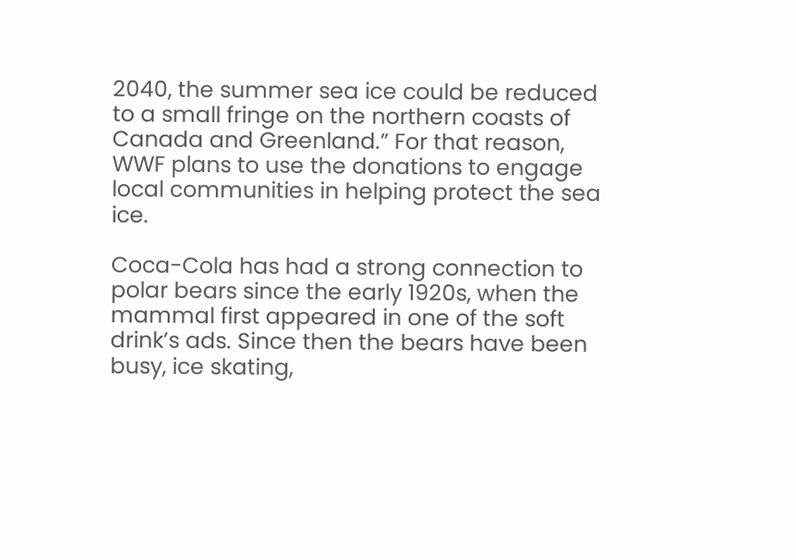2040, the summer sea ice could be reduced to a small fringe on the northern coasts of Canada and Greenland.” For that reason, WWF plans to use the donations to engage local communities in helping protect the sea ice.

Coca-Cola has had a strong connection to polar bears since the early 1920s, when the mammal first appeared in one of the soft drink’s ads. Since then the bears have been busy, ice skating,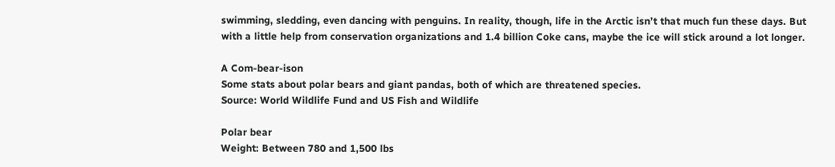swimming, sledding, even dancing with penguins. In reality, though, life in the Arctic isn’t that much fun these days. But with a little help from conservation organizations and 1.4 billion Coke cans, maybe the ice will stick around a lot longer.

A Com-bear-ison
Some stats about polar bears and giant pandas, both of which are threatened species.
Source: World Wildlife Fund and US Fish and Wildlife

Polar bear
Weight: Between 780 and 1,500 lbs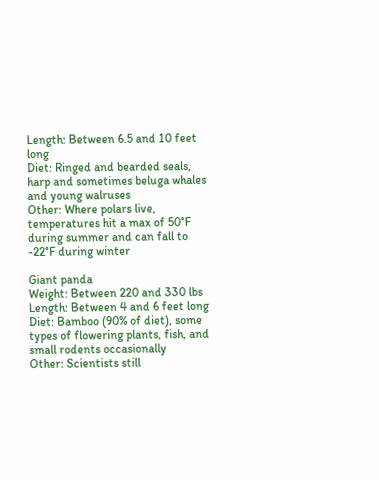Length: Between 6.5 and 10 feet long
Diet: Ringed and bearded seals, harp and sometimes beluga whales and young walruses
Other: Where polars live, temperatures hit a max of 50°F during summer and can fall to -22°F during winter

Giant panda
Weight: Between 220 and 330 lbs
Length: Between 4 and 6 feet long
Diet: Bamboo (90% of diet), some types of flowering plants, fish, and small rodents occasionally
Other: Scientists still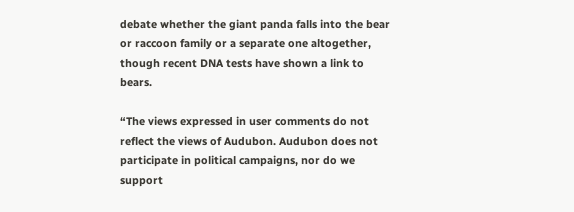debate whether the giant panda falls into the bear or raccoon family or a separate one altogether, though recent DNA tests have shown a link to bears.

“The views expressed in user comments do not reflect the views of Audubon. Audubon does not participate in political campaigns, nor do we support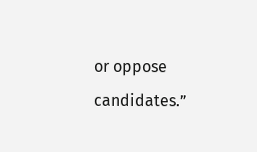or oppose candidates.”